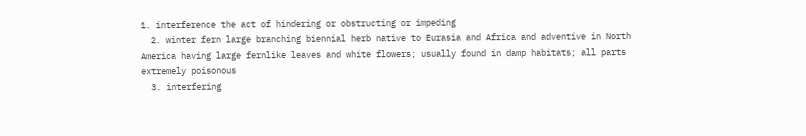1. interference the act of hindering or obstructing or impeding
  2. winter fern large branching biennial herb native to Eurasia and Africa and adventive in North America having large fernlike leaves and white flowers; usually found in damp habitats; all parts extremely poisonous
  3. interfering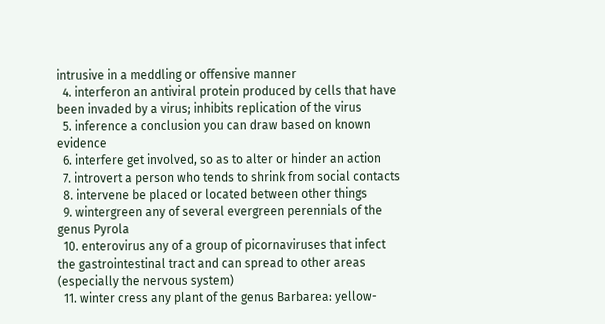intrusive in a meddling or offensive manner
  4. interferon an antiviral protein produced by cells that have been invaded by a virus; inhibits replication of the virus
  5. inference a conclusion you can draw based on known evidence
  6. interfere get involved, so as to alter or hinder an action
  7. introvert a person who tends to shrink from social contacts
  8. intervene be placed or located between other things
  9. wintergreen any of several evergreen perennials of the genus Pyrola
  10. enterovirus any of a group of picornaviruses that infect the gastrointestinal tract and can spread to other areas (especially the nervous system)
  11. winter cress any plant of the genus Barbarea: yellow-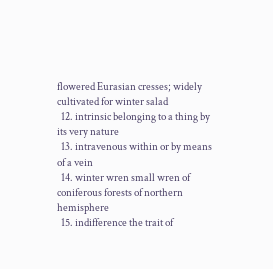flowered Eurasian cresses; widely cultivated for winter salad
  12. intrinsic belonging to a thing by its very nature
  13. intravenous within or by means of a vein
  14. winter wren small wren of coniferous forests of northern hemisphere
  15. indifference the trait of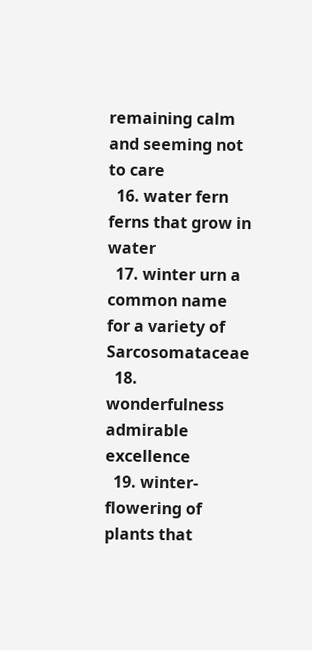remaining calm and seeming not to care
  16. water fern ferns that grow in water
  17. winter urn a common name for a variety of Sarcosomataceae
  18. wonderfulness admirable excellence
  19. winter-flowering of plants that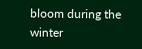bloom during the winter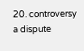20. controversy a dispute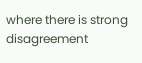where there is strong disagreement